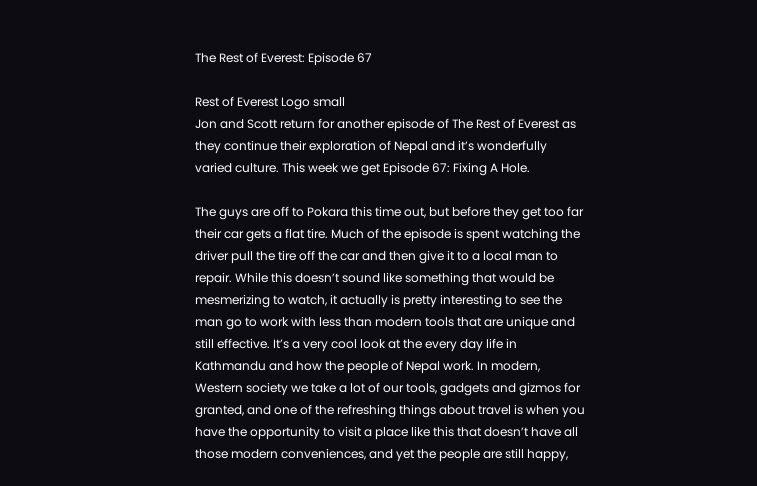The Rest of Everest: Episode 67

Rest of Everest Logo small
Jon and Scott return for another episode of The Rest of Everest as they continue their exploration of Nepal and it’s wonderfully varied culture. This week we get Episode 67: Fixing A Hole.

The guys are off to Pokara this time out, but before they get too far their car gets a flat tire. Much of the episode is spent watching the driver pull the tire off the car and then give it to a local man to repair. While this doesn’t sound like something that would be mesmerizing to watch, it actually is pretty interesting to see the man go to work with less than modern tools that are unique and still effective. It’s a very cool look at the every day life in Kathmandu and how the people of Nepal work. In modern, Western society we take a lot of our tools, gadgets and gizmos for granted, and one of the refreshing things about travel is when you have the opportunity to visit a place like this that doesn’t have all those modern conveniences, and yet the people are still happy,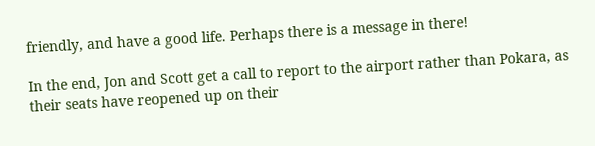friendly, and have a good life. Perhaps there is a message in there!

In the end, Jon and Scott get a call to report to the airport rather than Pokara, as their seats have reopened up on their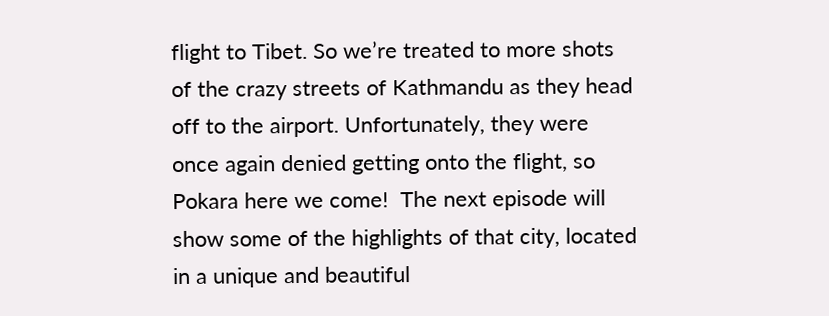flight to Tibet. So we’re treated to more shots of the crazy streets of Kathmandu as they head off to the airport. Unfortunately, they were once again denied getting onto the flight, so Pokara here we come!  The next episode will show some of the highlights of that city, located in a unique and beautiful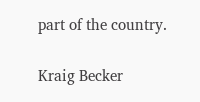part of the country.

Kraig Becker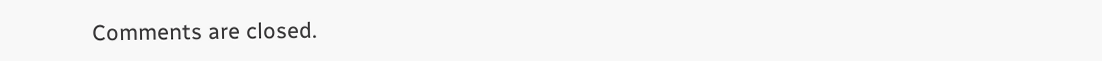Comments are closed.